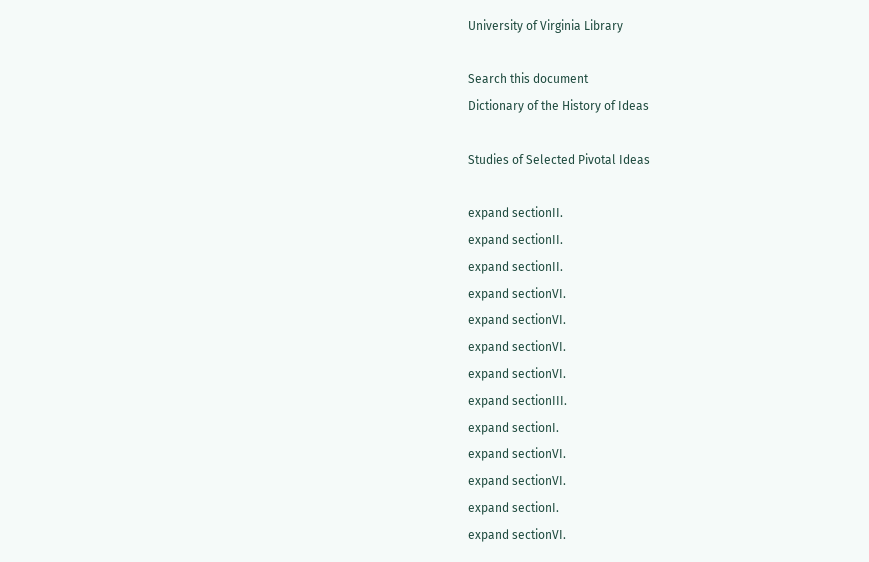University of Virginia Library

Search this document
Dictionary of the History of Ideas

Studies of Selected Pivotal Ideas

expand sectionII.
expand sectionII.
expand sectionII.
expand sectionVI.
expand sectionVI.
expand sectionVI.
expand sectionVI.
expand sectionIII.
expand sectionI.
expand sectionVI.
expand sectionVI.
expand sectionI.
expand sectionVI.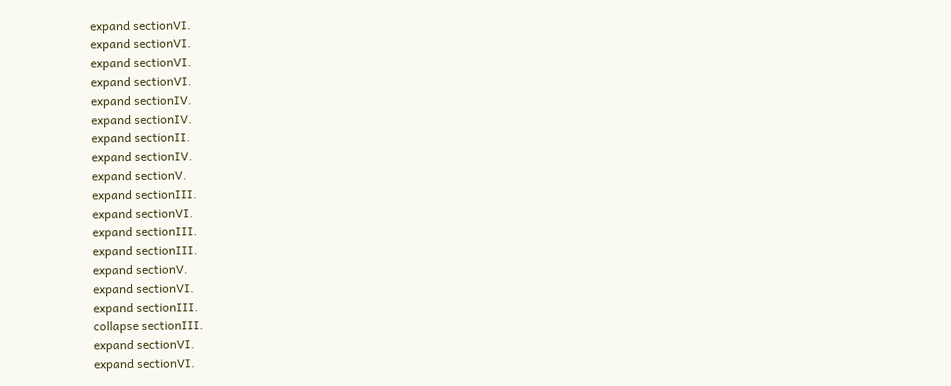expand sectionVI.
expand sectionVI.
expand sectionVI.
expand sectionVI.
expand sectionIV.
expand sectionIV.
expand sectionII.
expand sectionIV.
expand sectionV.
expand sectionIII.
expand sectionVI.
expand sectionIII.
expand sectionIII.
expand sectionV.
expand sectionVI.
expand sectionIII.
collapse sectionIII.
expand sectionVI.
expand sectionVI.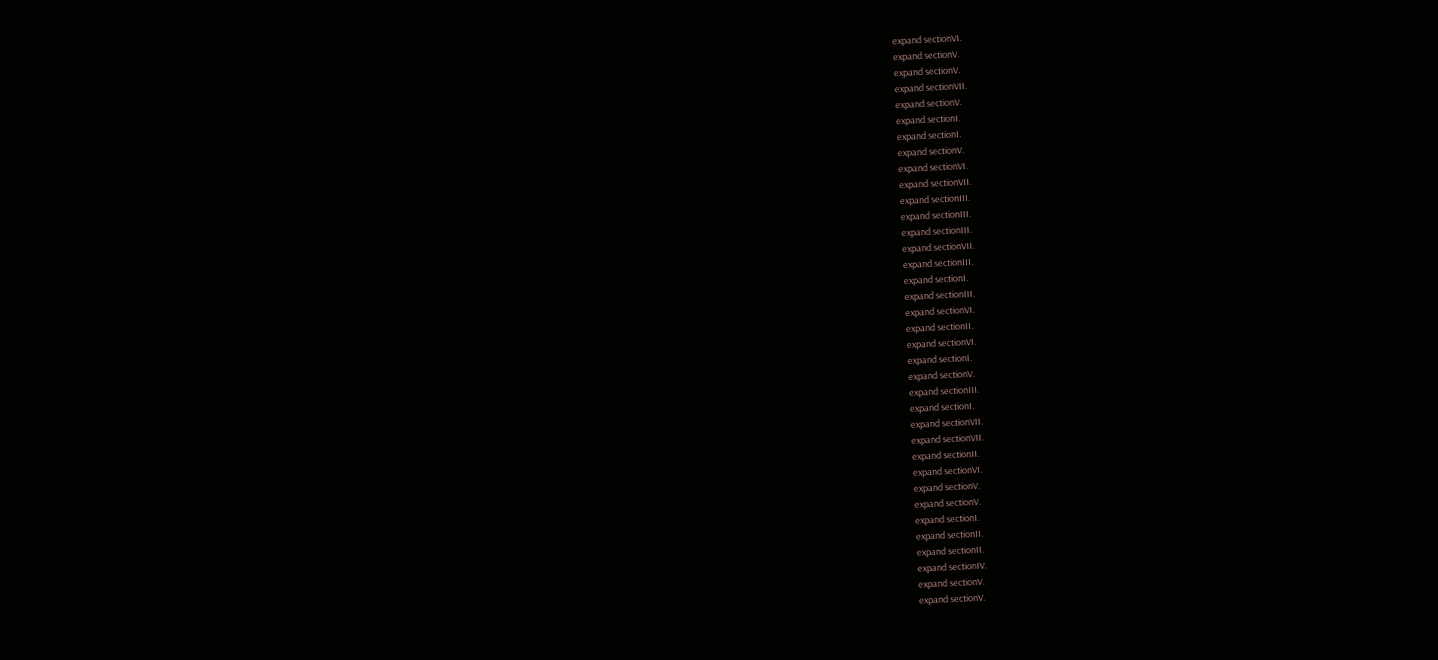expand sectionVI.
expand sectionV.
expand sectionV.
expand sectionVII.
expand sectionV.
expand sectionI.
expand sectionI.
expand sectionV.
expand sectionVI.
expand sectionVII.
expand sectionIII.
expand sectionIII.
expand sectionIII.
expand sectionVII.
expand sectionIII.
expand sectionI.
expand sectionIII.
expand sectionVI.
expand sectionII.
expand sectionVI.
expand sectionI.
expand sectionV.
expand sectionIII.
expand sectionI.
expand sectionVII.
expand sectionVII.
expand sectionII.
expand sectionVI.
expand sectionV.
expand sectionV.
expand sectionI.
expand sectionII.
expand sectionII.
expand sectionIV.
expand sectionV.
expand sectionV.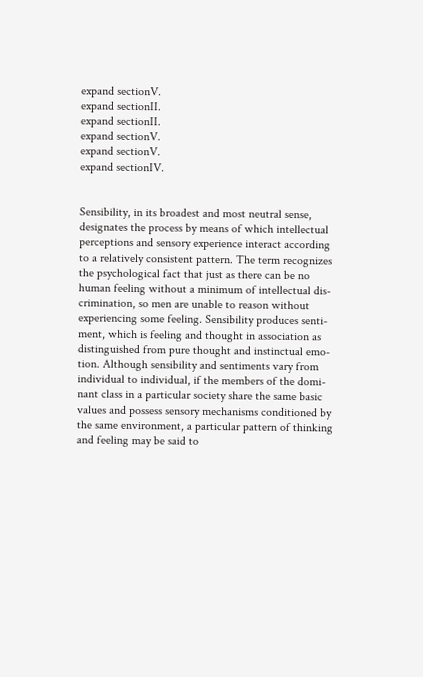expand sectionV.
expand sectionII.
expand sectionII.
expand sectionV.
expand sectionV.
expand sectionIV.


Sensibility, in its broadest and most neutral sense,
designates the process by means of which intellectual
perceptions and sensory experience interact according
to a relatively consistent pattern. The term recognizes
the psychological fact that just as there can be no
human feeling without a minimum of intellectual dis-
crimination, so men are unable to reason without
experiencing some feeling. Sensibility produces senti-
ment, which is feeling and thought in association as
distinguished from pure thought and instinctual emo-
tion. Although sensibility and sentiments vary from
individual to individual, if the members of the domi-
nant class in a particular society share the same basic
values and possess sensory mechanisms conditioned by
the same environment, a particular pattern of thinking
and feeling may be said to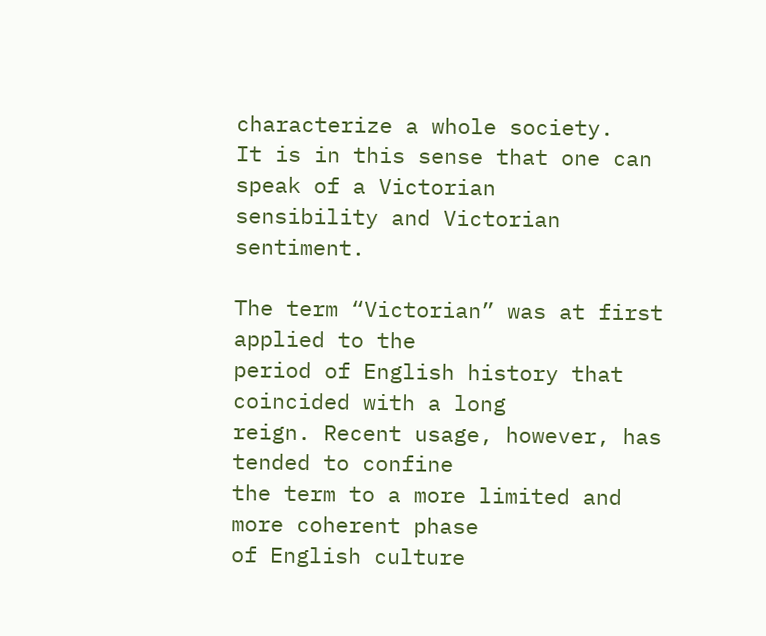characterize a whole society.
It is in this sense that one can speak of a Victorian
sensibility and Victorian sentiment.

The term “Victorian” was at first applied to the
period of English history that coincided with a long
reign. Recent usage, however, has tended to confine
the term to a more limited and more coherent phase
of English culture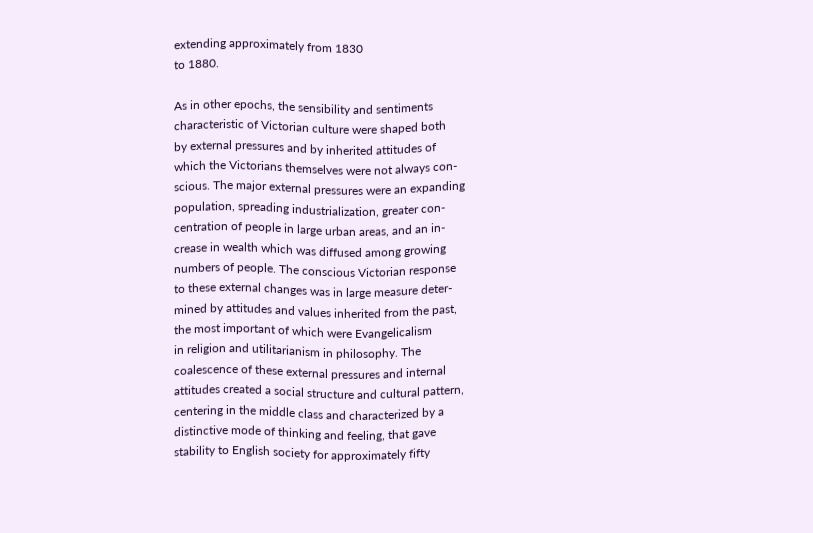extending approximately from 1830
to 1880.

As in other epochs, the sensibility and sentiments
characteristic of Victorian culture were shaped both
by external pressures and by inherited attitudes of
which the Victorians themselves were not always con-
scious. The major external pressures were an expanding
population, spreading industrialization, greater con-
centration of people in large urban areas, and an in-
crease in wealth which was diffused among growing
numbers of people. The conscious Victorian response
to these external changes was in large measure deter-
mined by attitudes and values inherited from the past,
the most important of which were Evangelicalism
in religion and utilitarianism in philosophy. The
coalescence of these external pressures and internal
attitudes created a social structure and cultural pattern,
centering in the middle class and characterized by a
distinctive mode of thinking and feeling, that gave
stability to English society for approximately fifty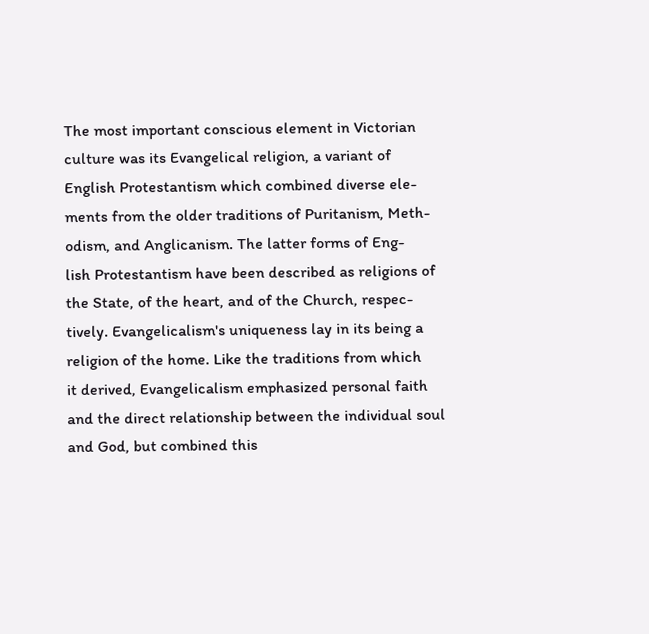The most important conscious element in Victorian
culture was its Evangelical religion, a variant of
English Protestantism which combined diverse ele-
ments from the older traditions of Puritanism, Meth-
odism, and Anglicanism. The latter forms of Eng-
lish Protestantism have been described as religions of
the State, of the heart, and of the Church, respec-
tively. Evangelicalism's uniqueness lay in its being a
religion of the home. Like the traditions from which
it derived, Evangelicalism emphasized personal faith
and the direct relationship between the individual soul
and God, but combined this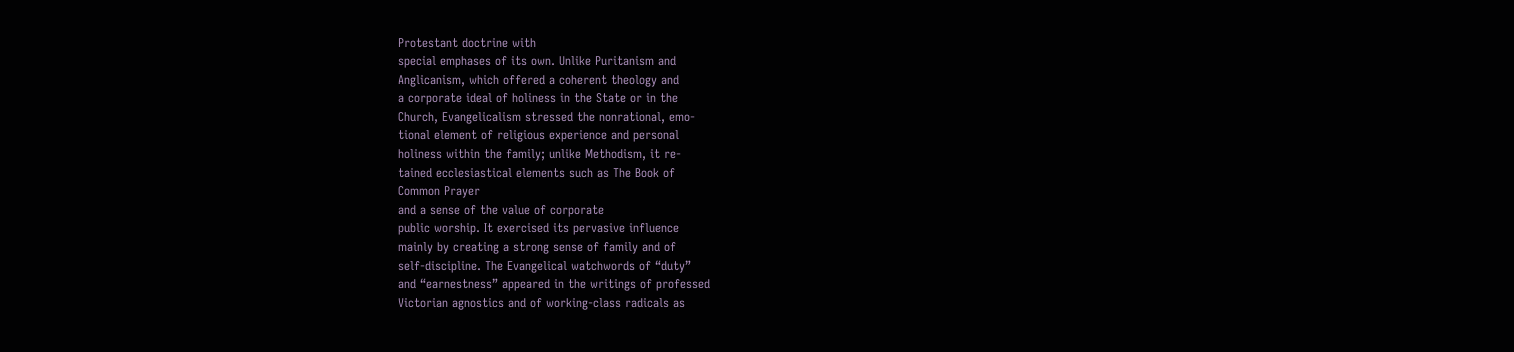Protestant doctrine with
special emphases of its own. Unlike Puritanism and
Anglicanism, which offered a coherent theology and
a corporate ideal of holiness in the State or in the
Church, Evangelicalism stressed the nonrational, emo-
tional element of religious experience and personal
holiness within the family; unlike Methodism, it re-
tained ecclesiastical elements such as The Book of
Common Prayer
and a sense of the value of corporate
public worship. It exercised its pervasive influence
mainly by creating a strong sense of family and of
self-discipline. The Evangelical watchwords of “duty”
and “earnestness” appeared in the writings of professed
Victorian agnostics and of working-class radicals as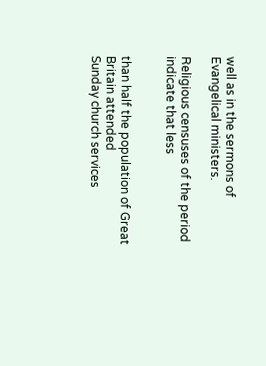well as in the sermons of Evangelical ministers.

Religious censuses of the period indicate that less


than half the population of Great Britain attended
Sunday church services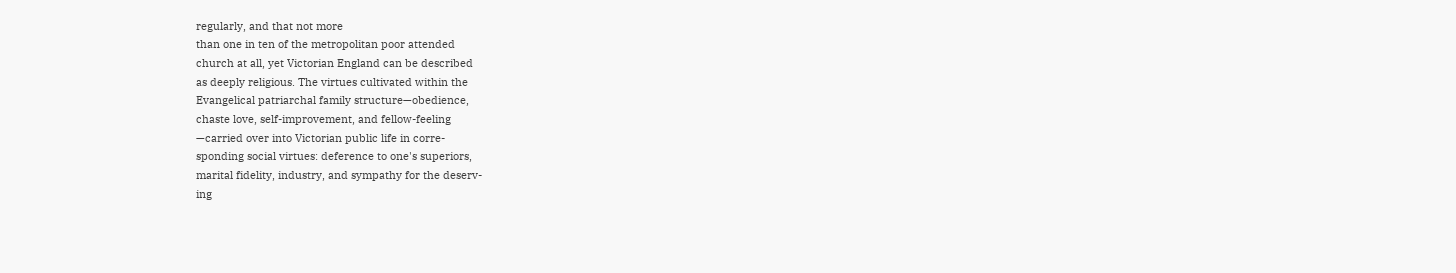regularly, and that not more
than one in ten of the metropolitan poor attended
church at all, yet Victorian England can be described
as deeply religious. The virtues cultivated within the
Evangelical patriarchal family structure—obedience,
chaste love, self-improvement, and fellow-feeling
—carried over into Victorian public life in corre-
sponding social virtues: deference to one's superiors,
marital fidelity, industry, and sympathy for the deserv-
ing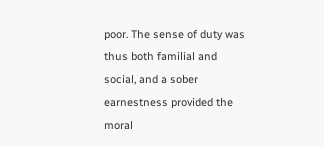poor. The sense of duty was thus both familial and
social, and a sober earnestness provided the moral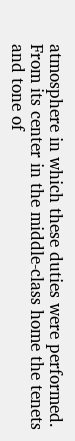atmosphere in which these duties were performed.
From its center in the middle-class home the tenets
and tone of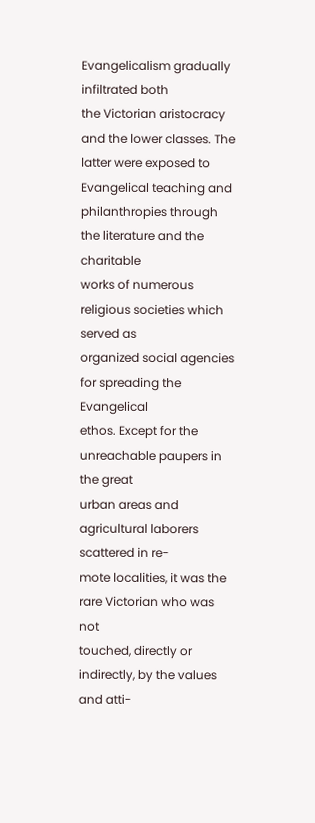Evangelicalism gradually infiltrated both
the Victorian aristocracy and the lower classes. The
latter were exposed to Evangelical teaching and
philanthropies through the literature and the charitable
works of numerous religious societies which served as
organized social agencies for spreading the Evangelical
ethos. Except for the unreachable paupers in the great
urban areas and agricultural laborers scattered in re-
mote localities, it was the rare Victorian who was not
touched, directly or indirectly, by the values and atti-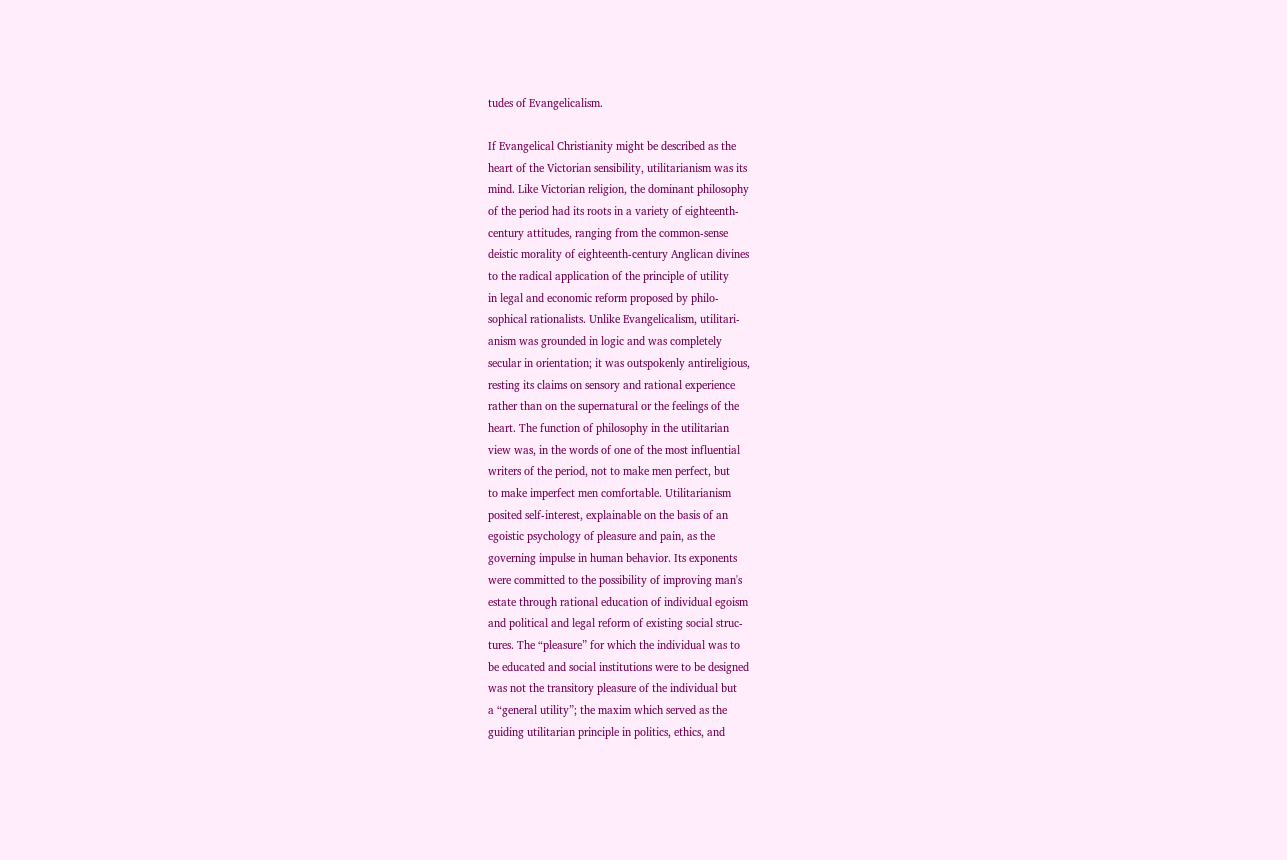tudes of Evangelicalism.

If Evangelical Christianity might be described as the
heart of the Victorian sensibility, utilitarianism was its
mind. Like Victorian religion, the dominant philosophy
of the period had its roots in a variety of eighteenth-
century attitudes, ranging from the common-sense
deistic morality of eighteenth-century Anglican divines
to the radical application of the principle of utility
in legal and economic reform proposed by philo-
sophical rationalists. Unlike Evangelicalism, utilitari-
anism was grounded in logic and was completely
secular in orientation; it was outspokenly antireligious,
resting its claims on sensory and rational experience
rather than on the supernatural or the feelings of the
heart. The function of philosophy in the utilitarian
view was, in the words of one of the most influential
writers of the period, not to make men perfect, but
to make imperfect men comfortable. Utilitarianism
posited self-interest, explainable on the basis of an
egoistic psychology of pleasure and pain, as the
governing impulse in human behavior. Its exponents
were committed to the possibility of improving man's
estate through rational education of individual egoism
and political and legal reform of existing social struc-
tures. The “pleasure” for which the individual was to
be educated and social institutions were to be designed
was not the transitory pleasure of the individual but
a “general utility”; the maxim which served as the
guiding utilitarian principle in politics, ethics, and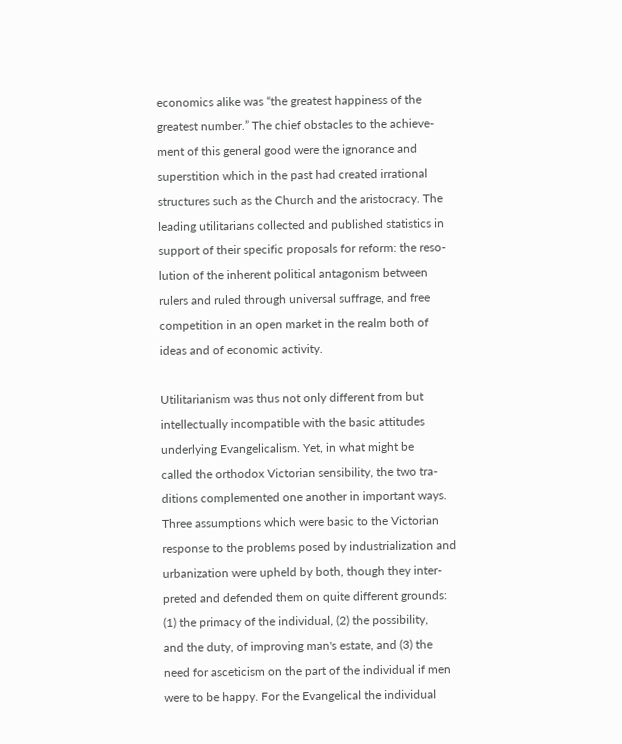economics alike was “the greatest happiness of the
greatest number.” The chief obstacles to the achieve-
ment of this general good were the ignorance and
superstition which in the past had created irrational
structures such as the Church and the aristocracy. The
leading utilitarians collected and published statistics in
support of their specific proposals for reform: the reso-
lution of the inherent political antagonism between
rulers and ruled through universal suffrage, and free
competition in an open market in the realm both of
ideas and of economic activity.

Utilitarianism was thus not only different from but
intellectually incompatible with the basic attitudes
underlying Evangelicalism. Yet, in what might be
called the orthodox Victorian sensibility, the two tra-
ditions complemented one another in important ways.
Three assumptions which were basic to the Victorian
response to the problems posed by industrialization and
urbanization were upheld by both, though they inter-
preted and defended them on quite different grounds:
(1) the primacy of the individual, (2) the possibility,
and the duty, of improving man's estate, and (3) the
need for asceticism on the part of the individual if men
were to be happy. For the Evangelical the individual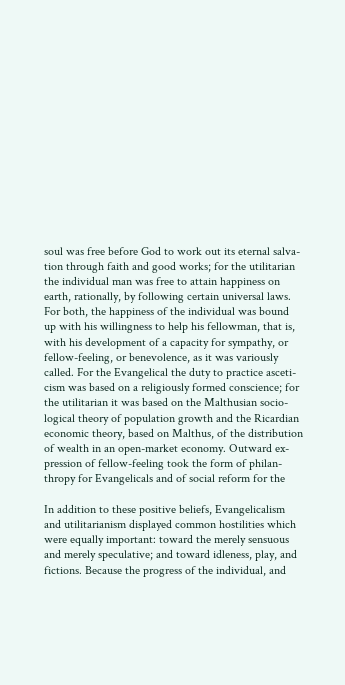soul was free before God to work out its eternal salva-
tion through faith and good works; for the utilitarian
the individual man was free to attain happiness on
earth, rationally, by following certain universal laws.
For both, the happiness of the individual was bound
up with his willingness to help his fellowman, that is,
with his development of a capacity for sympathy, or
fellow-feeling, or benevolence, as it was variously
called. For the Evangelical the duty to practice asceti-
cism was based on a religiously formed conscience; for
the utilitarian it was based on the Malthusian socio-
logical theory of population growth and the Ricardian
economic theory, based on Malthus, of the distribution
of wealth in an open-market economy. Outward ex-
pression of fellow-feeling took the form of philan-
thropy for Evangelicals and of social reform for the

In addition to these positive beliefs, Evangelicalism
and utilitarianism displayed common hostilities which
were equally important: toward the merely sensuous
and merely speculative; and toward idleness, play, and
fictions. Because the progress of the individual, and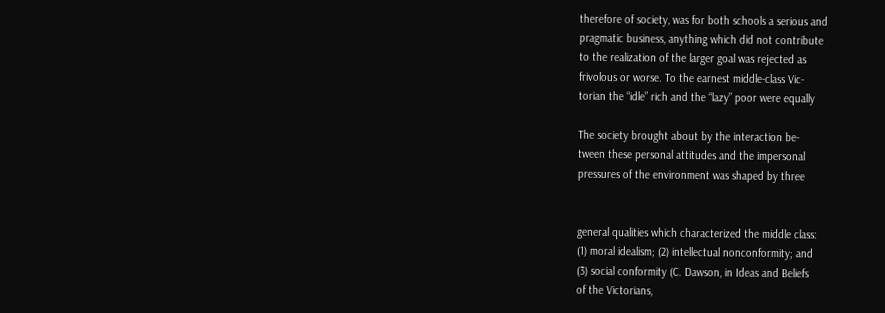therefore of society, was for both schools a serious and
pragmatic business, anything which did not contribute
to the realization of the larger goal was rejected as
frivolous or worse. To the earnest middle-class Vic-
torian the “idle” rich and the “lazy” poor were equally

The society brought about by the interaction be-
tween these personal attitudes and the impersonal
pressures of the environment was shaped by three


general qualities which characterized the middle class:
(1) moral idealism; (2) intellectual nonconformity; and
(3) social conformity (C. Dawson, in Ideas and Beliefs
of the Victorians,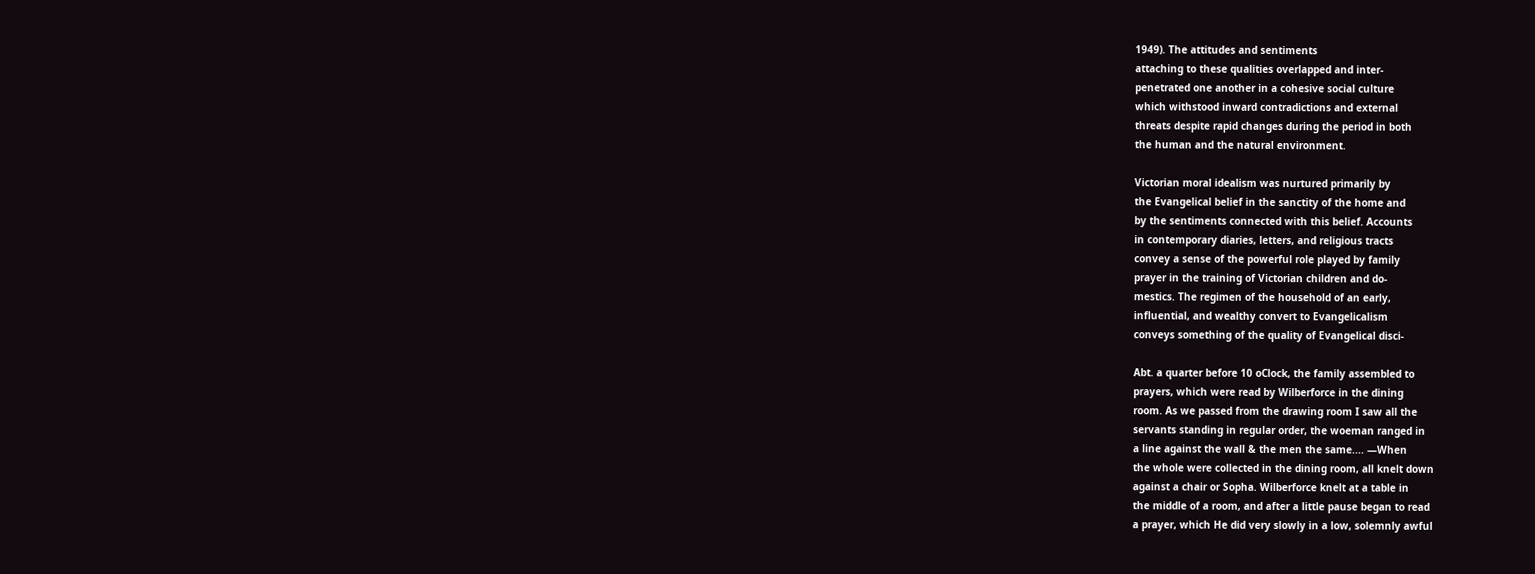1949). The attitudes and sentiments
attaching to these qualities overlapped and inter-
penetrated one another in a cohesive social culture
which withstood inward contradictions and external
threats despite rapid changes during the period in both
the human and the natural environment.

Victorian moral idealism was nurtured primarily by
the Evangelical belief in the sanctity of the home and
by the sentiments connected with this belief. Accounts
in contemporary diaries, letters, and religious tracts
convey a sense of the powerful role played by family
prayer in the training of Victorian children and do-
mestics. The regimen of the household of an early,
influential, and wealthy convert to Evangelicalism
conveys something of the quality of Evangelical disci-

Abt. a quarter before 10 oClock, the family assembled to
prayers, which were read by Wilberforce in the dining
room. As we passed from the drawing room I saw all the
servants standing in regular order, the woeman ranged in
a line against the wall & the men the same.... —When
the whole were collected in the dining room, all knelt down
against a chair or Sopha. Wilberforce knelt at a table in
the middle of a room, and after a little pause began to read
a prayer, which He did very slowly in a low, solemnly awful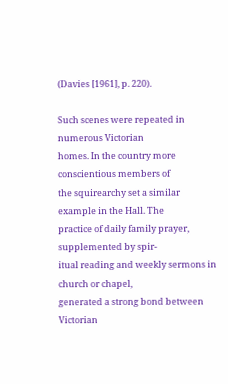(Davies [1961], p. 220).

Such scenes were repeated in numerous Victorian
homes. In the country more conscientious members of
the squirearchy set a similar example in the Hall. The
practice of daily family prayer, supplemented by spir-
itual reading and weekly sermons in church or chapel,
generated a strong bond between Victorian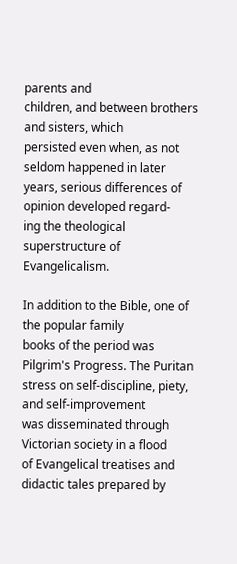parents and
children, and between brothers and sisters, which
persisted even when, as not seldom happened in later
years, serious differences of opinion developed regard-
ing the theological superstructure of Evangelicalism.

In addition to the Bible, one of the popular family
books of the period was Pilgrim's Progress. The Puritan
stress on self-discipline, piety, and self-improvement
was disseminated through Victorian society in a flood
of Evangelical treatises and didactic tales prepared by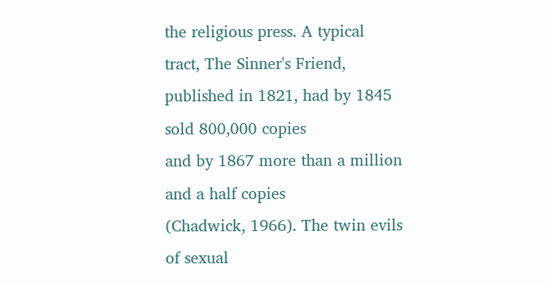the religious press. A typical tract, The Sinner's Friend,
published in 1821, had by 1845 sold 800,000 copies
and by 1867 more than a million and a half copies
(Chadwick, 1966). The twin evils of sexual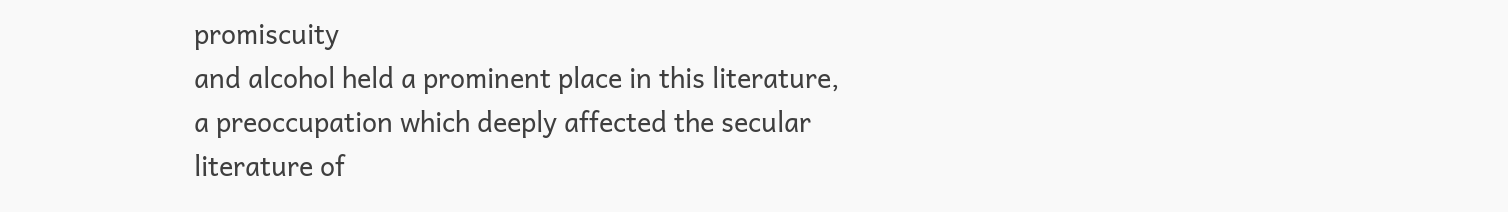promiscuity
and alcohol held a prominent place in this literature,
a preoccupation which deeply affected the secular
literature of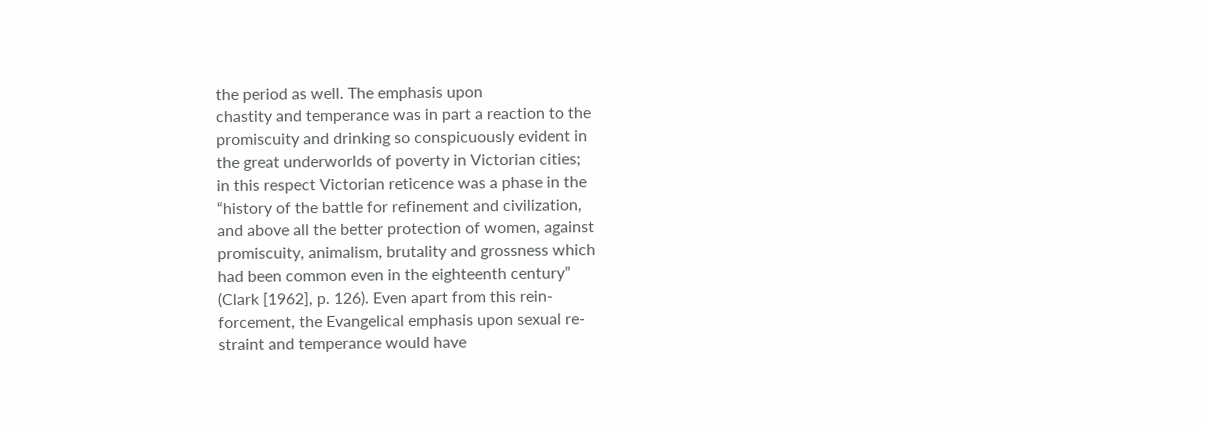the period as well. The emphasis upon
chastity and temperance was in part a reaction to the
promiscuity and drinking so conspicuously evident in
the great underworlds of poverty in Victorian cities;
in this respect Victorian reticence was a phase in the
“history of the battle for refinement and civilization,
and above all the better protection of women, against
promiscuity, animalism, brutality and grossness which
had been common even in the eighteenth century”
(Clark [1962], p. 126). Even apart from this rein-
forcement, the Evangelical emphasis upon sexual re-
straint and temperance would have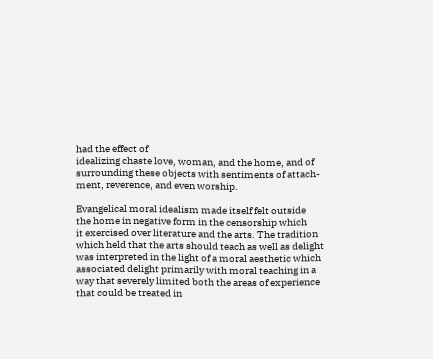had the effect of
idealizing chaste love, woman, and the home, and of
surrounding these objects with sentiments of attach-
ment, reverence, and even worship.

Evangelical moral idealism made itself felt outside
the home in negative form in the censorship which
it exercised over literature and the arts. The tradition
which held that the arts should teach as well as delight
was interpreted in the light of a moral aesthetic which
associated delight primarily with moral teaching in a
way that severely limited both the areas of experience
that could be treated in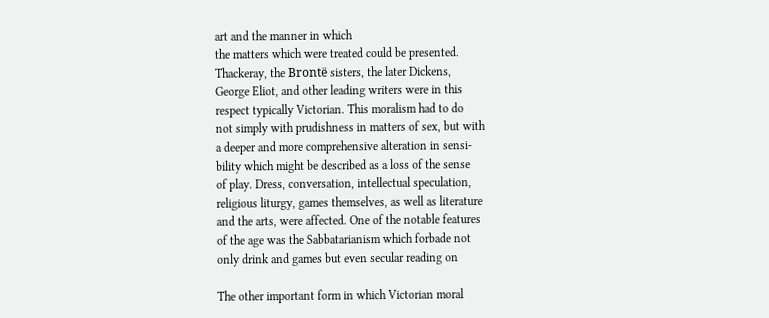art and the manner in which
the matters which were treated could be presented.
Thackeray, the Brontë sisters, the later Dickens,
George Eliot, and other leading writers were in this
respect typically Victorian. This moralism had to do
not simply with prudishness in matters of sex, but with
a deeper and more comprehensive alteration in sensi-
bility which might be described as a loss of the sense
of play. Dress, conversation, intellectual speculation,
religious liturgy, games themselves, as well as literature
and the arts, were affected. One of the notable features
of the age was the Sabbatarianism which forbade not
only drink and games but even secular reading on

The other important form in which Victorian moral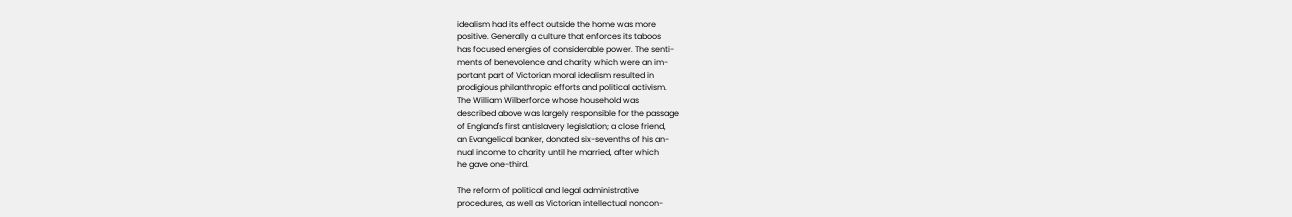idealism had its effect outside the home was more
positive. Generally a culture that enforces its taboos
has focused energies of considerable power. The senti-
ments of benevolence and charity which were an im-
portant part of Victorian moral idealism resulted in
prodigious philanthropic efforts and political activism.
The William Wilberforce whose household was
described above was largely responsible for the passage
of England's first antislavery legislation; a close friend,
an Evangelical banker, donated six-sevenths of his an-
nual income to charity until he married, after which
he gave one-third.

The reform of political and legal administrative
procedures, as well as Victorian intellectual noncon-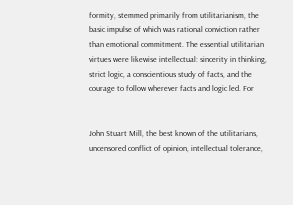formity, stemmed primarily from utilitarianism, the
basic impulse of which was rational conviction rather
than emotional commitment. The essential utilitarian
virtues were likewise intellectual: sincerity in thinking,
strict logic, a conscientious study of facts, and the
courage to follow wherever facts and logic led. For


John Stuart Mill, the best known of the utilitarians,
uncensored conflict of opinion, intellectual tolerance,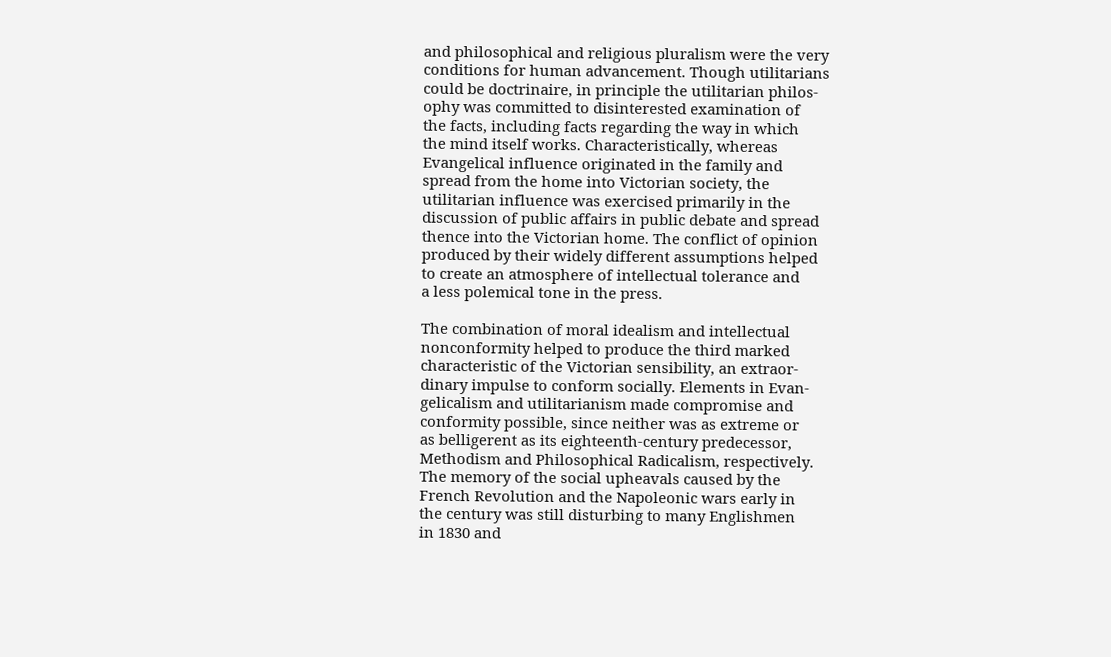and philosophical and religious pluralism were the very
conditions for human advancement. Though utilitarians
could be doctrinaire, in principle the utilitarian philos-
ophy was committed to disinterested examination of
the facts, including facts regarding the way in which
the mind itself works. Characteristically, whereas
Evangelical influence originated in the family and
spread from the home into Victorian society, the
utilitarian influence was exercised primarily in the
discussion of public affairs in public debate and spread
thence into the Victorian home. The conflict of opinion
produced by their widely different assumptions helped
to create an atmosphere of intellectual tolerance and
a less polemical tone in the press.

The combination of moral idealism and intellectual
nonconformity helped to produce the third marked
characteristic of the Victorian sensibility, an extraor-
dinary impulse to conform socially. Elements in Evan-
gelicalism and utilitarianism made compromise and
conformity possible, since neither was as extreme or
as belligerent as its eighteenth-century predecessor,
Methodism and Philosophical Radicalism, respectively.
The memory of the social upheavals caused by the
French Revolution and the Napoleonic wars early in
the century was still disturbing to many Englishmen
in 1830 and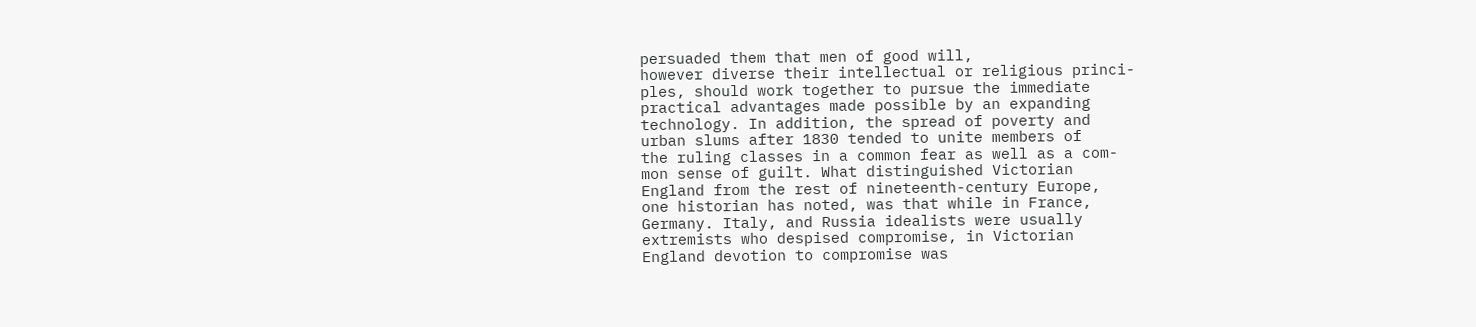persuaded them that men of good will,
however diverse their intellectual or religious princi-
ples, should work together to pursue the immediate
practical advantages made possible by an expanding
technology. In addition, the spread of poverty and
urban slums after 1830 tended to unite members of
the ruling classes in a common fear as well as a com-
mon sense of guilt. What distinguished Victorian
England from the rest of nineteenth-century Europe,
one historian has noted, was that while in France,
Germany. Italy, and Russia idealists were usually
extremists who despised compromise, in Victorian
England devotion to compromise was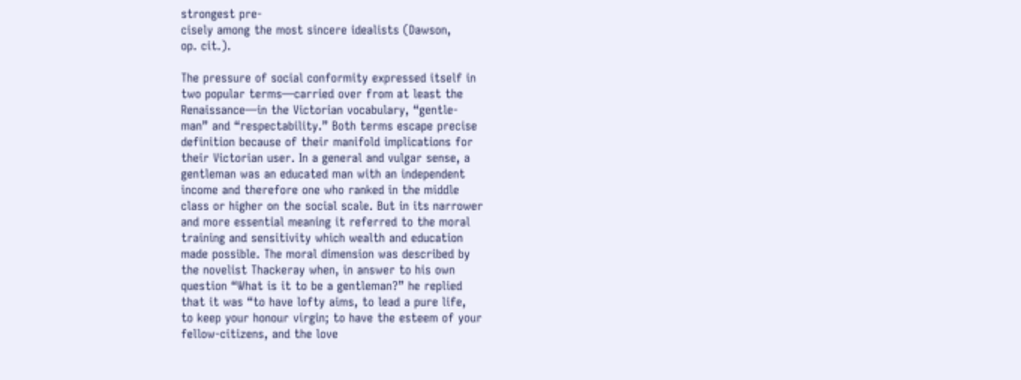strongest pre-
cisely among the most sincere idealists (Dawson,
op. cit.).

The pressure of social conformity expressed itself in
two popular terms—carried over from at least the
Renaissance—in the Victorian vocabulary, “gentle-
man” and “respectability.” Both terms escape precise
definition because of their manifold implications for
their Victorian user. In a general and vulgar sense, a
gentleman was an educated man with an independent
income and therefore one who ranked in the middle
class or higher on the social scale. But in its narrower
and more essential meaning it referred to the moral
training and sensitivity which wealth and education
made possible. The moral dimension was described by
the novelist Thackeray when, in answer to his own
question “What is it to be a gentleman?” he replied
that it was “to have lofty aims, to lead a pure life,
to keep your honour virgin; to have the esteem of your
fellow-citizens, and the love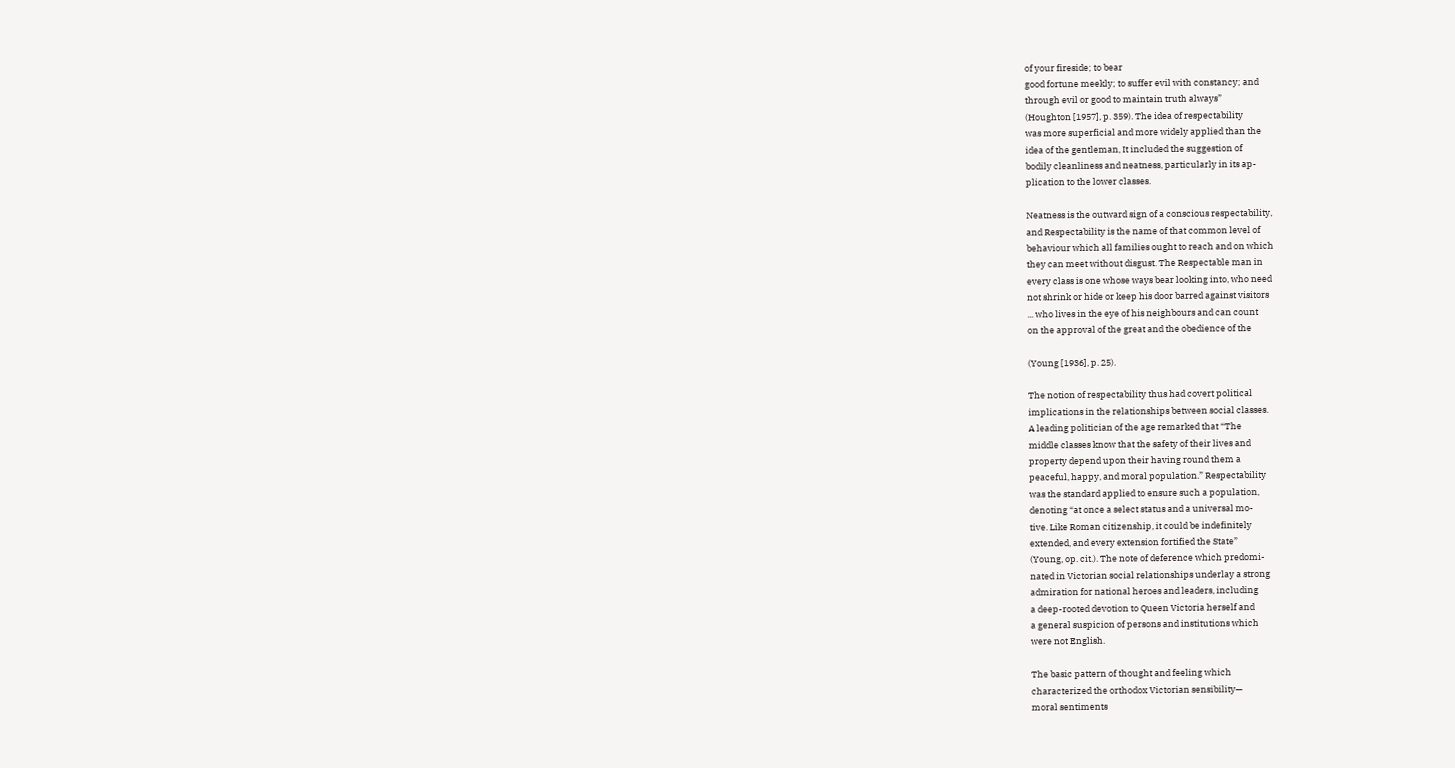of your fireside; to bear
good fortune meekly; to suffer evil with constancy; and
through evil or good to maintain truth always”
(Houghton [1957], p. 359). The idea of respectability
was more superficial and more widely applied than the
idea of the gentleman, It included the suggestion of
bodily cleanliness and neatness, particularly in its ap-
plication to the lower classes.

Neatness is the outward sign of a conscious respectability,
and Respectability is the name of that common level of
behaviour which all families ought to reach and on which
they can meet without disgust. The Respectable man in
every class is one whose ways bear looking into, who need
not shrink or hide or keep his door barred against visitors
... who lives in the eye of his neighbours and can count
on the approval of the great and the obedience of the

(Young [1936], p. 25).

The notion of respectability thus had covert political
implications in the relationships between social classes.
A leading politician of the age remarked that “The
middle classes know that the safety of their lives and
property depend upon their having round them a
peaceful, happy, and moral population.” Respectability
was the standard applied to ensure such a population,
denoting “at once a select status and a universal mo-
tive. Like Roman citizenship, it could be indefinitely
extended, and every extension fortified the State”
(Young, op. cit.). The note of deference which predomi-
nated in Victorian social relationships underlay a strong
admiration for national heroes and leaders, including
a deep-rooted devotion to Queen Victoria herself and
a general suspicion of persons and institutions which
were not English.

The basic pattern of thought and feeling which
characterized the orthodox Victorian sensibility—
moral sentiments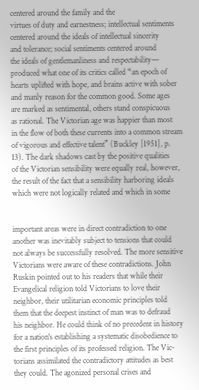centered around the family and the
virtues of duty and earnestness; intellectual sentiments
centered around the ideals of intellectual sincerity
and tolerance; social sentiments centered around
the ideals of gentlemanliness and respectability—
produced what one of its critics called “an epoch of
hearts uplifted with hope, and brains active with sober
and manly reason for the common good. Some ages
are marked as sentimental, others stand conspicuous
as rational. The Victorian age was happier than most
in the flow of both these currents into a common stream
of vigorous and effective talent” (Buckley [1951], p.
13). The dark shadows cast by the positive qualities
of the Victorian sensibility were equally real, however,
the result of the fact that a sensibility harboring ideals
which were not logically related and which in some


important areas were in direct contradiction to one
another was inevitably subject to tensions that could
not always be successfully resolved. The more sensitive
Victorians were aware of these contradictions. John
Ruskin pointed out to his readers that while their
Evangelical religion told Victorians to love their
neighbor, their utilitarian economic principles told
them that the deepest instinct of man was to defraud
his neighbor. He could think of no precedent in history
for a nation's establishing a systematic disobedience to
the first principles of its professed religion. The Vic-
torians assimilated the contradictory attitudes as best
they could. The agonized personal crises and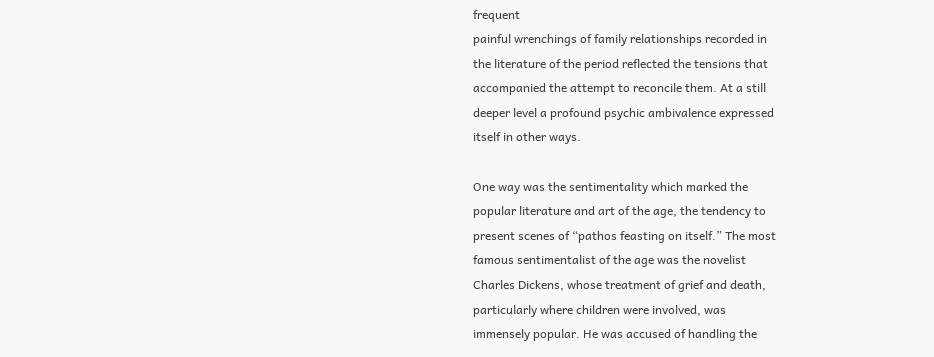frequent
painful wrenchings of family relationships recorded in
the literature of the period reflected the tensions that
accompanied the attempt to reconcile them. At a still
deeper level a profound psychic ambivalence expressed
itself in other ways.

One way was the sentimentality which marked the
popular literature and art of the age, the tendency to
present scenes of “pathos feasting on itself.” The most
famous sentimentalist of the age was the novelist
Charles Dickens, whose treatment of grief and death,
particularly where children were involved, was
immensely popular. He was accused of handling the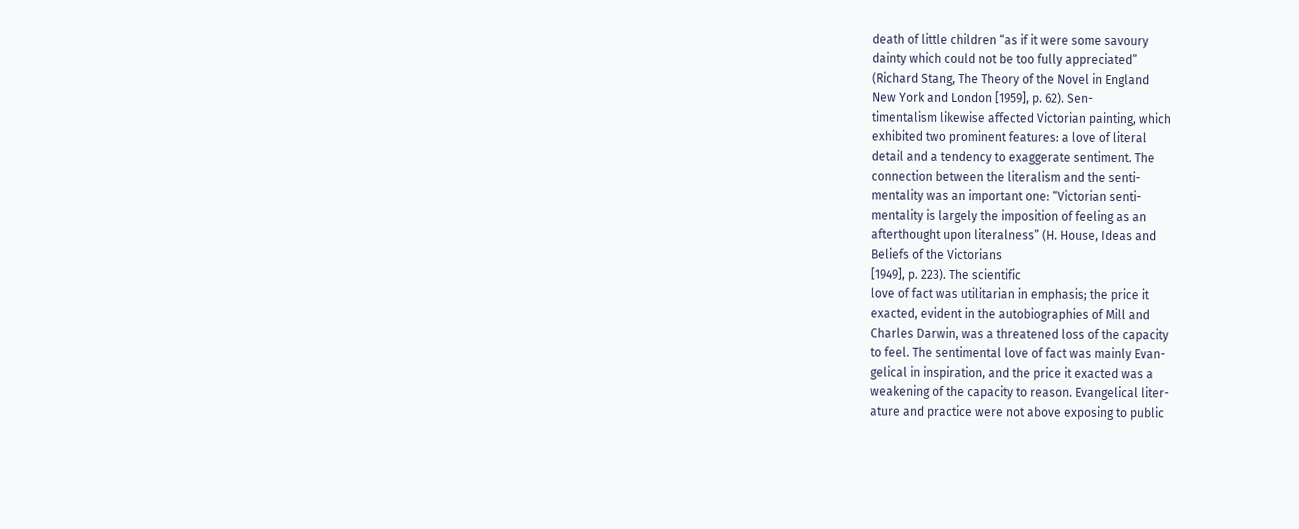death of little children “as if it were some savoury
dainty which could not be too fully appreciated”
(Richard Stang, The Theory of the Novel in England
New York and London [1959], p. 62). Sen-
timentalism likewise affected Victorian painting, which
exhibited two prominent features: a love of literal
detail and a tendency to exaggerate sentiment. The
connection between the literalism and the senti-
mentality was an important one: “Victorian senti-
mentality is largely the imposition of feeling as an
afterthought upon literalness” (H. House, Ideas and
Beliefs of the Victorians
[1949], p. 223). The scientific
love of fact was utilitarian in emphasis; the price it
exacted, evident in the autobiographies of Mill and
Charles Darwin, was a threatened loss of the capacity
to feel. The sentimental love of fact was mainly Evan-
gelical in inspiration, and the price it exacted was a
weakening of the capacity to reason. Evangelical liter-
ature and practice were not above exposing to public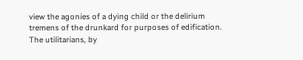view the agonies of a dying child or the delirium
tremens of the drunkard for purposes of edification.
The utilitarians, by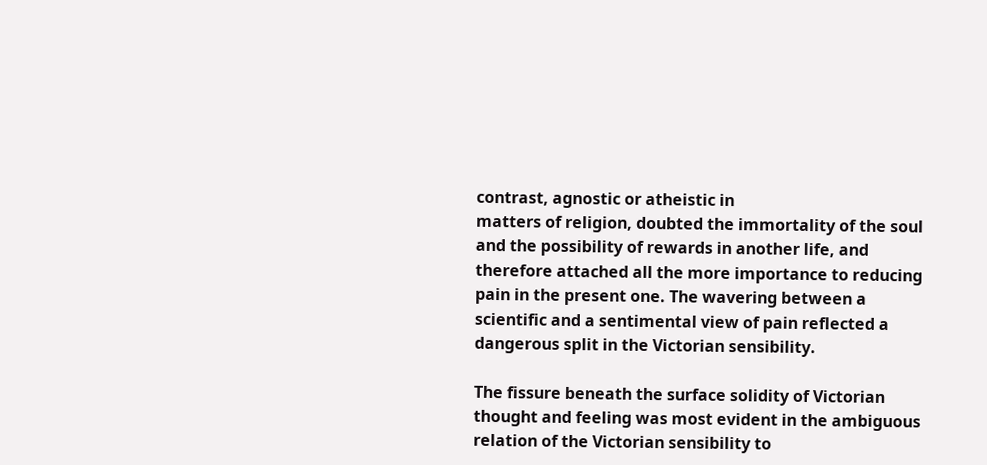contrast, agnostic or atheistic in
matters of religion, doubted the immortality of the soul
and the possibility of rewards in another life, and
therefore attached all the more importance to reducing
pain in the present one. The wavering between a
scientific and a sentimental view of pain reflected a
dangerous split in the Victorian sensibility.

The fissure beneath the surface solidity of Victorian
thought and feeling was most evident in the ambiguous
relation of the Victorian sensibility to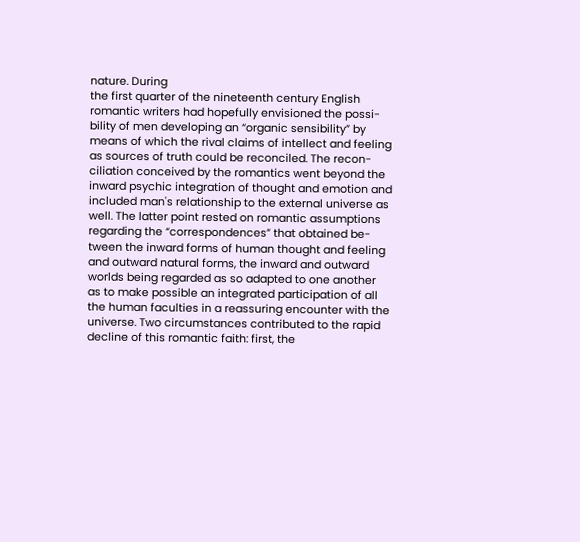nature. During
the first quarter of the nineteenth century English
romantic writers had hopefully envisioned the possi-
bility of men developing an “organic sensibility” by
means of which the rival claims of intellect and feeling
as sources of truth could be reconciled. The recon-
ciliation conceived by the romantics went beyond the
inward psychic integration of thought and emotion and
included man's relationship to the external universe as
well. The latter point rested on romantic assumptions
regarding the “correspondences” that obtained be-
tween the inward forms of human thought and feeling
and outward natural forms, the inward and outward
worlds being regarded as so adapted to one another
as to make possible an integrated participation of all
the human faculties in a reassuring encounter with the
universe. Two circumstances contributed to the rapid
decline of this romantic faith: first, the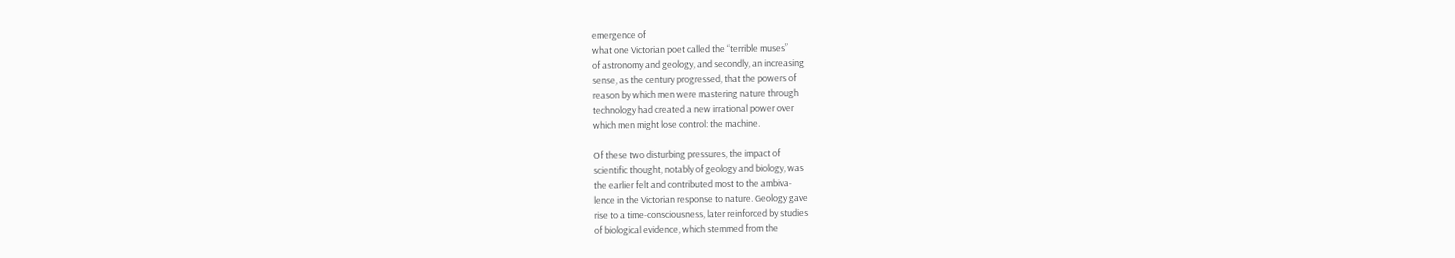emergence of
what one Victorian poet called the “terrible muses”
of astronomy and geology, and secondly, an increasing
sense, as the century progressed, that the powers of
reason by which men were mastering nature through
technology had created a new irrational power over
which men might lose control: the machine.

Of these two disturbing pressures, the impact of
scientific thought, notably of geology and biology, was
the earlier felt and contributed most to the ambiva-
lence in the Victorian response to nature. Geology gave
rise to a time-consciousness, later reinforced by studies
of biological evidence, which stemmed from the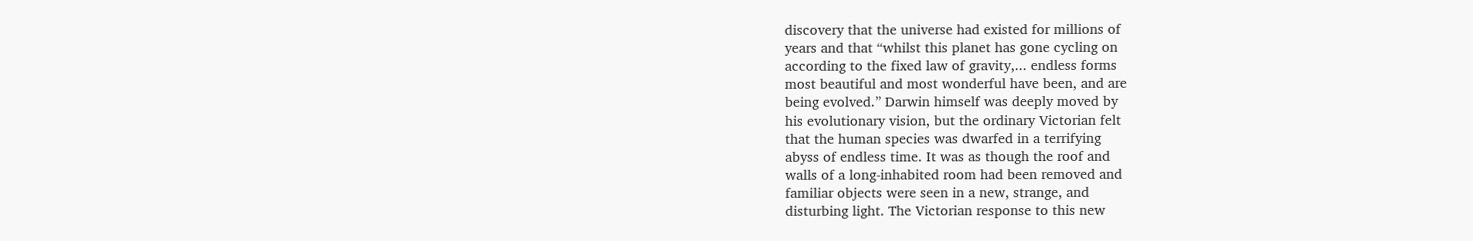discovery that the universe had existed for millions of
years and that “whilst this planet has gone cycling on
according to the fixed law of gravity,... endless forms
most beautiful and most wonderful have been, and are
being evolved.” Darwin himself was deeply moved by
his evolutionary vision, but the ordinary Victorian felt
that the human species was dwarfed in a terrifying
abyss of endless time. It was as though the roof and
walls of a long-inhabited room had been removed and
familiar objects were seen in a new, strange, and
disturbing light. The Victorian response to this new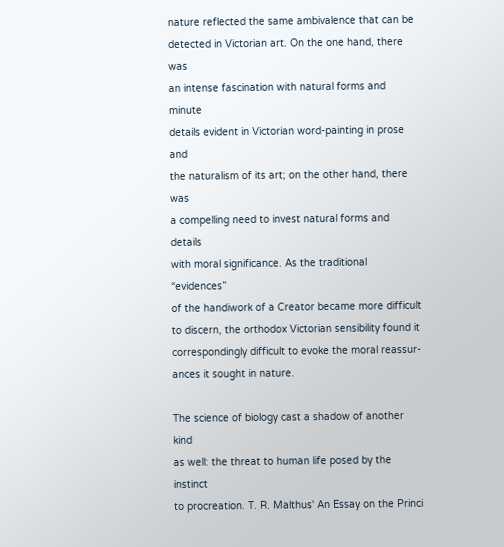nature reflected the same ambivalence that can be
detected in Victorian art. On the one hand, there was
an intense fascination with natural forms and minute
details evident in Victorian word-painting in prose and
the naturalism of its art; on the other hand, there was
a compelling need to invest natural forms and details
with moral significance. As the traditional “evidences”
of the handiwork of a Creator became more difficult
to discern, the orthodox Victorian sensibility found it
correspondingly difficult to evoke the moral reassur-
ances it sought in nature.

The science of biology cast a shadow of another kind
as well: the threat to human life posed by the instinct
to procreation. T. R. Malthus' An Essay on the Princi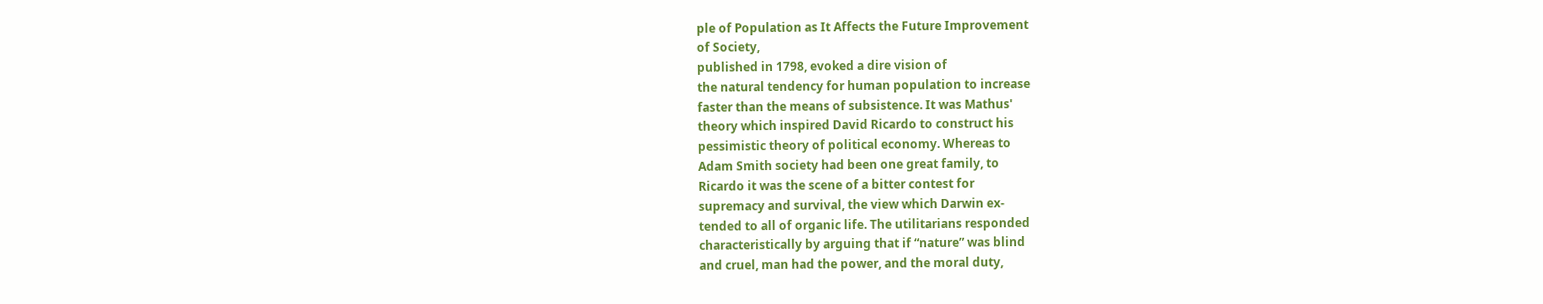ple of Population as It Affects the Future Improvement
of Society,
published in 1798, evoked a dire vision of
the natural tendency for human population to increase
faster than the means of subsistence. It was Mathus'
theory which inspired David Ricardo to construct his
pessimistic theory of political economy. Whereas to
Adam Smith society had been one great family, to
Ricardo it was the scene of a bitter contest for
supremacy and survival, the view which Darwin ex-
tended to all of organic life. The utilitarians responded
characteristically by arguing that if “nature” was blind
and cruel, man had the power, and the moral duty,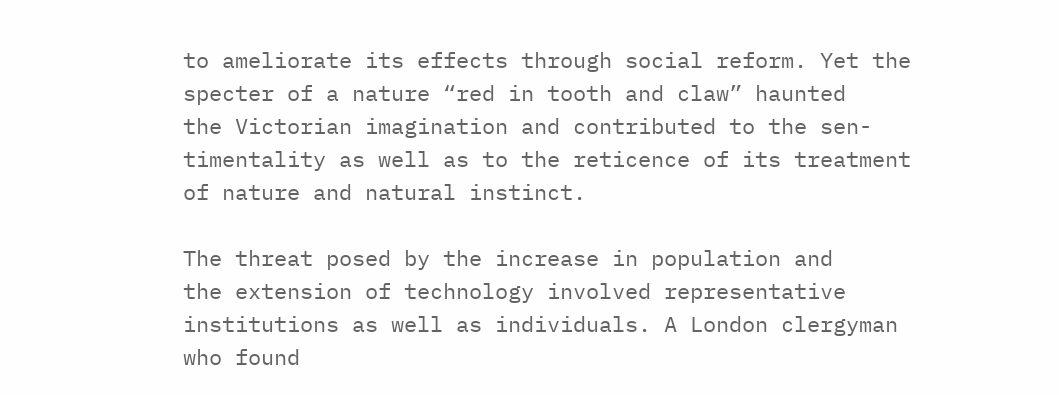to ameliorate its effects through social reform. Yet the
specter of a nature “red in tooth and claw” haunted
the Victorian imagination and contributed to the sen-
timentality as well as to the reticence of its treatment
of nature and natural instinct.

The threat posed by the increase in population and
the extension of technology involved representative
institutions as well as individuals. A London clergyman
who found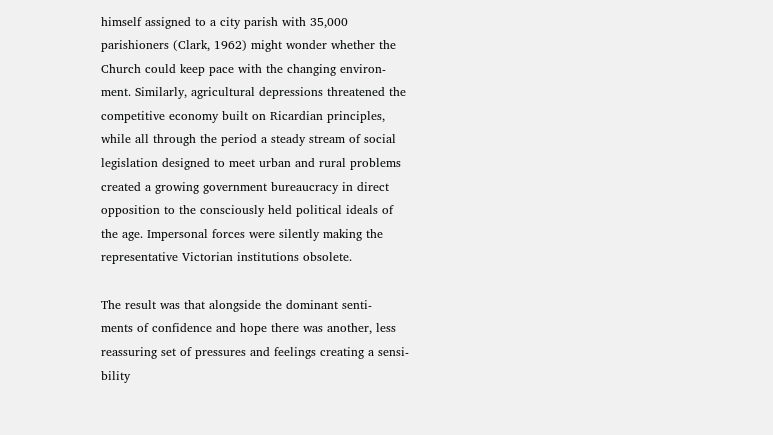himself assigned to a city parish with 35,000
parishioners (Clark, 1962) might wonder whether the
Church could keep pace with the changing environ-
ment. Similarly, agricultural depressions threatened the
competitive economy built on Ricardian principles,
while all through the period a steady stream of social
legislation designed to meet urban and rural problems
created a growing government bureaucracy in direct
opposition to the consciously held political ideals of
the age. Impersonal forces were silently making the
representative Victorian institutions obsolete.

The result was that alongside the dominant senti-
ments of confidence and hope there was another, less
reassuring set of pressures and feelings creating a sensi-
bility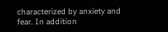characterized by anxiety and fear. In addition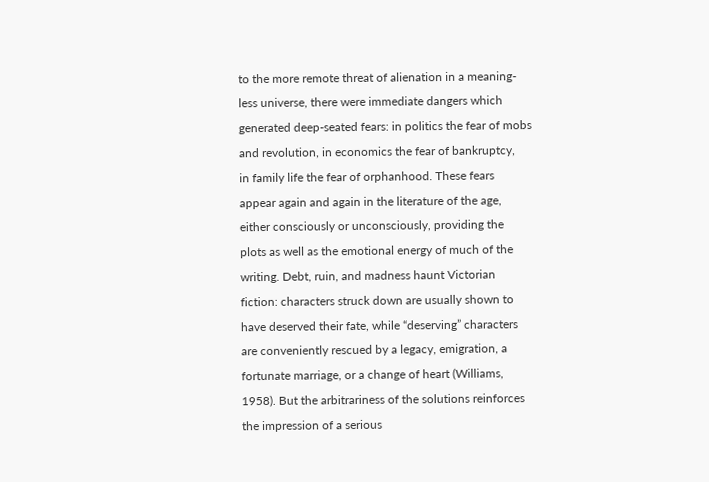to the more remote threat of alienation in a meaning-
less universe, there were immediate dangers which
generated deep-seated fears: in politics the fear of mobs
and revolution, in economics the fear of bankruptcy,
in family life the fear of orphanhood. These fears
appear again and again in the literature of the age,
either consciously or unconsciously, providing the
plots as well as the emotional energy of much of the
writing. Debt, ruin, and madness haunt Victorian
fiction: characters struck down are usually shown to
have deserved their fate, while “deserving” characters
are conveniently rescued by a legacy, emigration, a
fortunate marriage, or a change of heart (Williams,
1958). But the arbitrariness of the solutions reinforces
the impression of a serious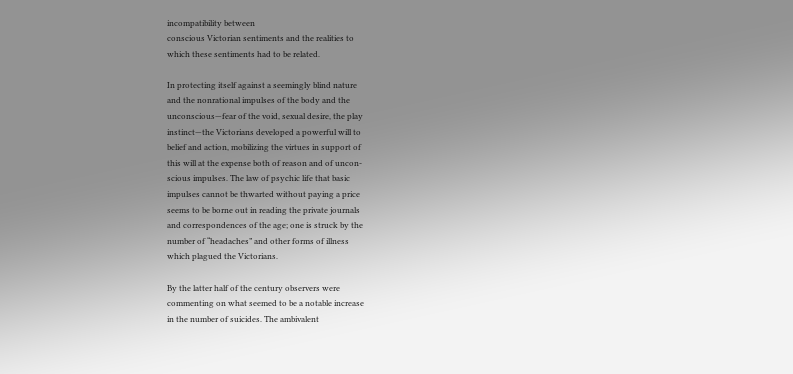incompatibility between
conscious Victorian sentiments and the realities to
which these sentiments had to be related.

In protecting itself against a seemingly blind nature
and the nonrational impulses of the body and the
unconscious—fear of the void, sexual desire, the play
instinct—the Victorians developed a powerful will to
belief and action, mobilizing the virtues in support of
this will at the expense both of reason and of uncon-
scious impulses. The law of psychic life that basic
impulses cannot be thwarted without paying a price
seems to be borne out in reading the private journals
and correspondences of the age; one is struck by the
number of “headaches” and other forms of illness
which plagued the Victorians.

By the latter half of the century observers were
commenting on what seemed to be a notable increase
in the number of suicides. The ambivalent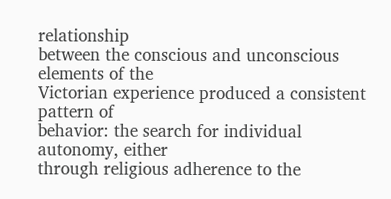relationship
between the conscious and unconscious elements of the
Victorian experience produced a consistent pattern of
behavior: the search for individual autonomy, either
through religious adherence to the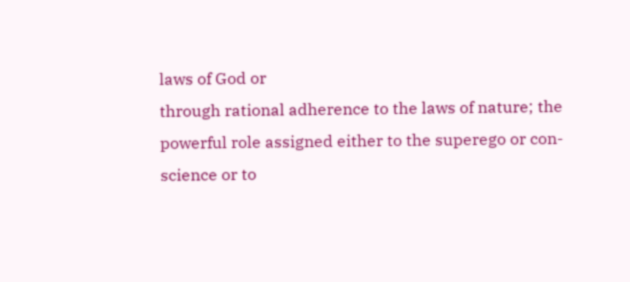laws of God or
through rational adherence to the laws of nature; the
powerful role assigned either to the superego or con-
science or to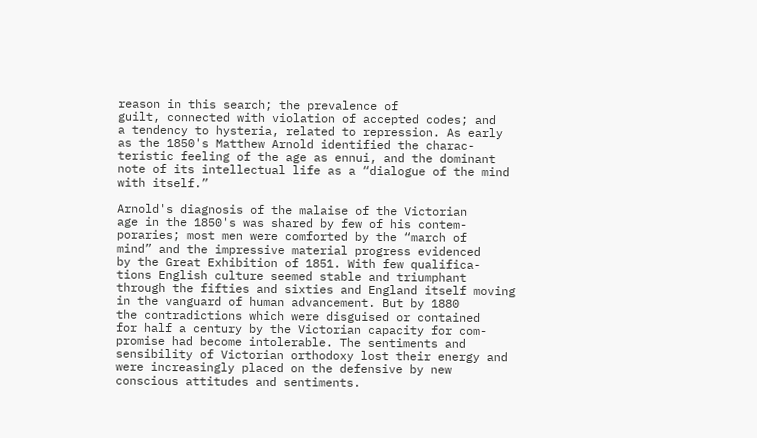reason in this search; the prevalence of
guilt, connected with violation of accepted codes; and
a tendency to hysteria, related to repression. As early
as the 1850's Matthew Arnold identified the charac-
teristic feeling of the age as ennui, and the dominant
note of its intellectual life as a “dialogue of the mind
with itself.”

Arnold's diagnosis of the malaise of the Victorian
age in the 1850's was shared by few of his contem-
poraries; most men were comforted by the “march of
mind” and the impressive material progress evidenced
by the Great Exhibition of 1851. With few qualifica-
tions English culture seemed stable and triumphant
through the fifties and sixties and England itself moving
in the vanguard of human advancement. But by 1880
the contradictions which were disguised or contained
for half a century by the Victorian capacity for com-
promise had become intolerable. The sentiments and
sensibility of Victorian orthodoxy lost their energy and
were increasingly placed on the defensive by new
conscious attitudes and sentiments.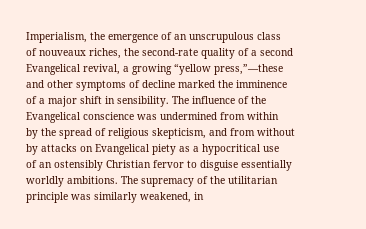Imperialism, the emergence of an unscrupulous class
of nouveaux riches, the second-rate quality of a second
Evangelical revival, a growing “yellow press,”—these
and other symptoms of decline marked the imminence
of a major shift in sensibility. The influence of the
Evangelical conscience was undermined from within
by the spread of religious skepticism, and from without
by attacks on Evangelical piety as a hypocritical use
of an ostensibly Christian fervor to disguise essentially
worldly ambitions. The supremacy of the utilitarian
principle was similarly weakened, in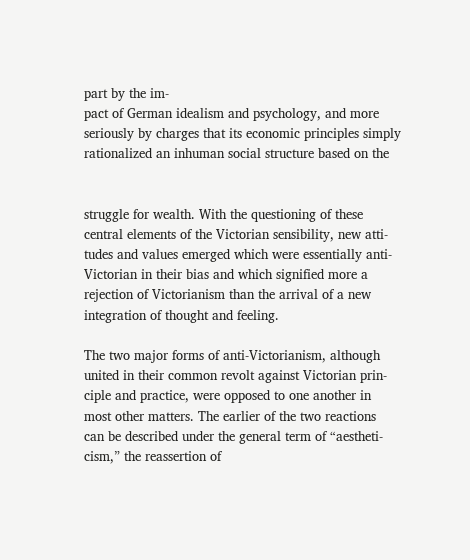part by the im-
pact of German idealism and psychology, and more
seriously by charges that its economic principles simply
rationalized an inhuman social structure based on the


struggle for wealth. With the questioning of these
central elements of the Victorian sensibility, new atti-
tudes and values emerged which were essentially anti-
Victorian in their bias and which signified more a
rejection of Victorianism than the arrival of a new
integration of thought and feeling.

The two major forms of anti-Victorianism, although
united in their common revolt against Victorian prin-
ciple and practice, were opposed to one another in
most other matters. The earlier of the two reactions
can be described under the general term of “aestheti-
cism,” the reassertion of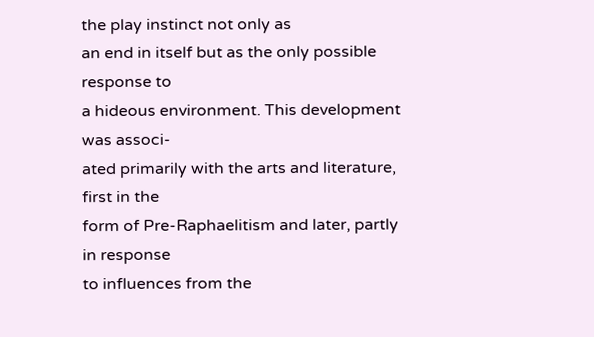the play instinct not only as
an end in itself but as the only possible response to
a hideous environment. This development was associ-
ated primarily with the arts and literature, first in the
form of Pre-Raphaelitism and later, partly in response
to influences from the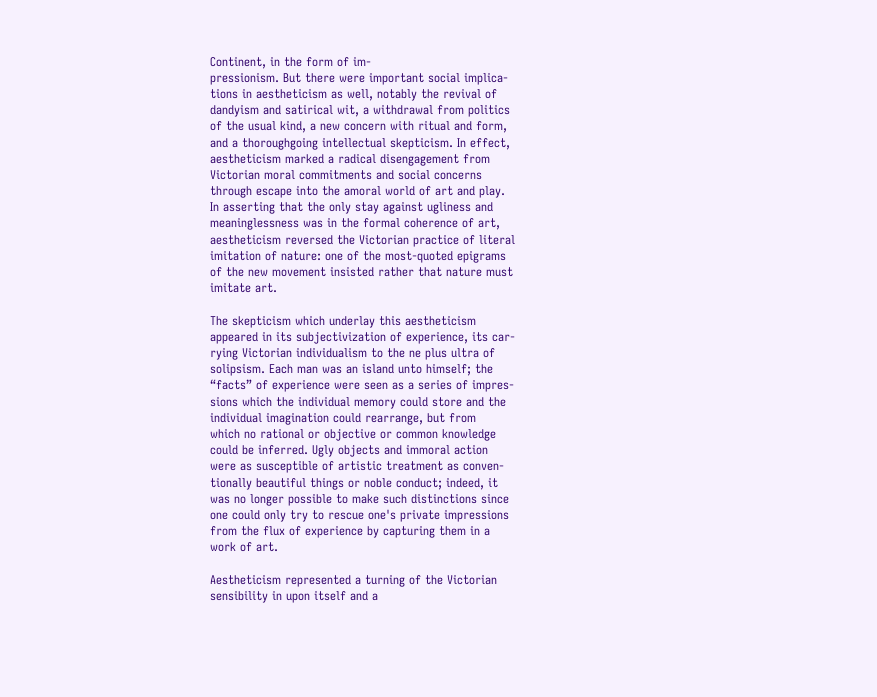Continent, in the form of im-
pressionism. But there were important social implica-
tions in aestheticism as well, notably the revival of
dandyism and satirical wit, a withdrawal from politics
of the usual kind, a new concern with ritual and form,
and a thoroughgoing intellectual skepticism. In effect,
aestheticism marked a radical disengagement from
Victorian moral commitments and social concerns
through escape into the amoral world of art and play.
In asserting that the only stay against ugliness and
meaninglessness was in the formal coherence of art,
aestheticism reversed the Victorian practice of literal
imitation of nature: one of the most-quoted epigrams
of the new movement insisted rather that nature must
imitate art.

The skepticism which underlay this aestheticism
appeared in its subjectivization of experience, its car-
rying Victorian individualism to the ne plus ultra of
solipsism. Each man was an island unto himself; the
“facts” of experience were seen as a series of impres-
sions which the individual memory could store and the
individual imagination could rearrange, but from
which no rational or objective or common knowledge
could be inferred. Ugly objects and immoral action
were as susceptible of artistic treatment as conven-
tionally beautiful things or noble conduct; indeed, it
was no longer possible to make such distinctions since
one could only try to rescue one's private impressions
from the flux of experience by capturing them in a
work of art.

Aestheticism represented a turning of the Victorian
sensibility in upon itself and a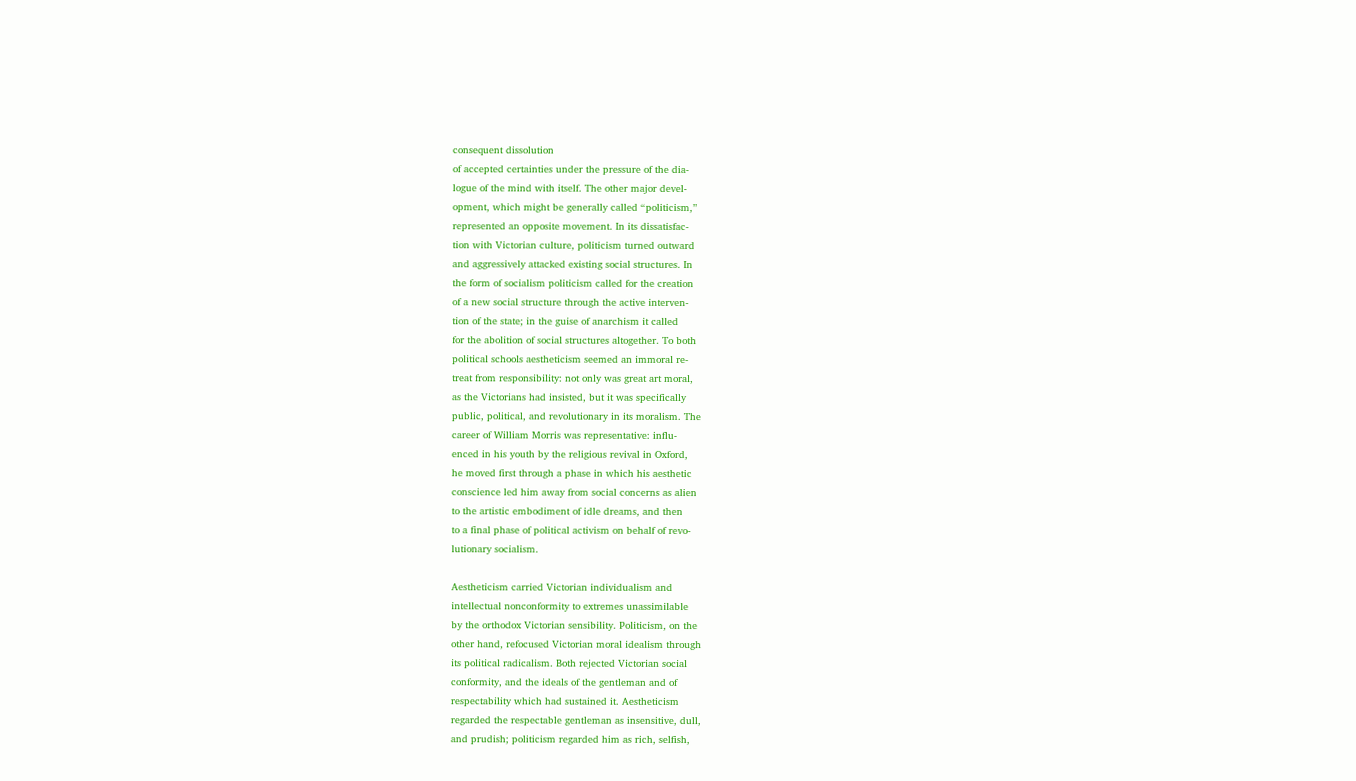consequent dissolution
of accepted certainties under the pressure of the dia-
logue of the mind with itself. The other major devel-
opment, which might be generally called “politicism,”
represented an opposite movement. In its dissatisfac-
tion with Victorian culture, politicism turned outward
and aggressively attacked existing social structures. In
the form of socialism politicism called for the creation
of a new social structure through the active interven-
tion of the state; in the guise of anarchism it called
for the abolition of social structures altogether. To both
political schools aestheticism seemed an immoral re-
treat from responsibility: not only was great art moral,
as the Victorians had insisted, but it was specifically
public, political, and revolutionary in its moralism. The
career of William Morris was representative: influ-
enced in his youth by the religious revival in Oxford,
he moved first through a phase in which his aesthetic
conscience led him away from social concerns as alien
to the artistic embodiment of idle dreams, and then
to a final phase of political activism on behalf of revo-
lutionary socialism.

Aestheticism carried Victorian individualism and
intellectual nonconformity to extremes unassimilable
by the orthodox Victorian sensibility. Politicism, on the
other hand, refocused Victorian moral idealism through
its political radicalism. Both rejected Victorian social
conformity, and the ideals of the gentleman and of
respectability which had sustained it. Aestheticism
regarded the respectable gentleman as insensitive, dull,
and prudish; politicism regarded him as rich, selfish,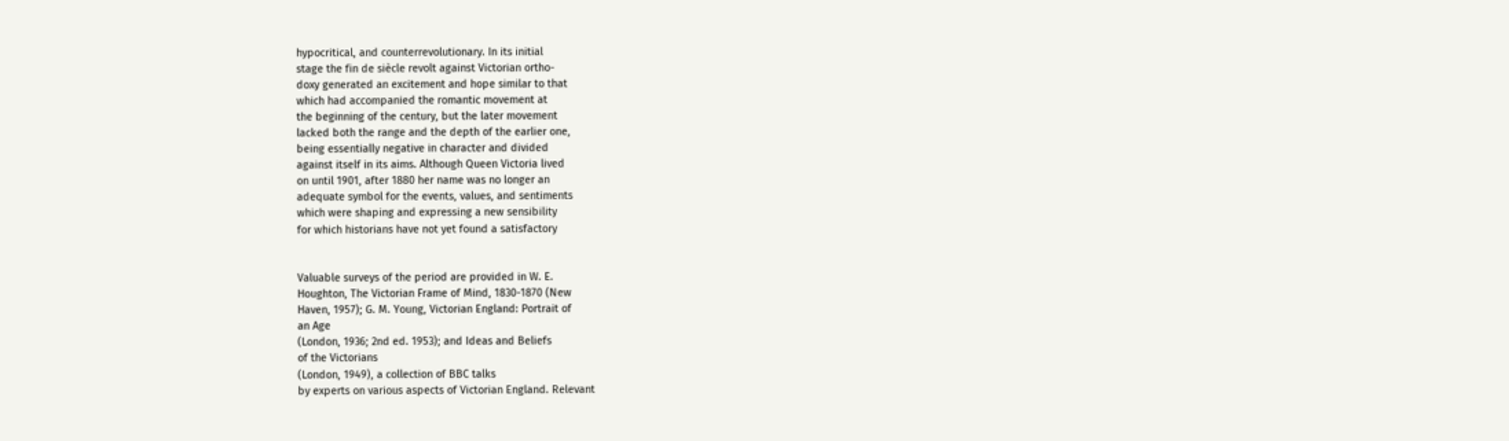hypocritical, and counterrevolutionary. In its initial
stage the fin de siècle revolt against Victorian ortho-
doxy generated an excitement and hope similar to that
which had accompanied the romantic movement at
the beginning of the century, but the later movement
lacked both the range and the depth of the earlier one,
being essentially negative in character and divided
against itself in its aims. Although Queen Victoria lived
on until 1901, after 1880 her name was no longer an
adequate symbol for the events, values, and sentiments
which were shaping and expressing a new sensibility
for which historians have not yet found a satisfactory


Valuable surveys of the period are provided in W. E.
Houghton, The Victorian Frame of Mind, 1830-1870 (New
Haven, 1957); G. M. Young, Victorian England: Portrait of
an Age
(London, 1936; 2nd ed. 1953); and Ideas and Beliefs
of the Victorians
(London, 1949), a collection of BBC talks
by experts on various aspects of Victorian England. Relevant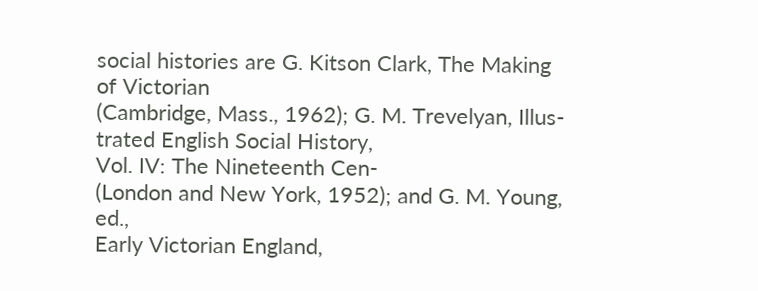social histories are G. Kitson Clark, The Making of Victorian
(Cambridge, Mass., 1962); G. M. Trevelyan, Illus-
trated English Social History,
Vol. IV: The Nineteenth Cen-
(London and New York, 1952); and G. M. Young, ed.,
Early Victorian England,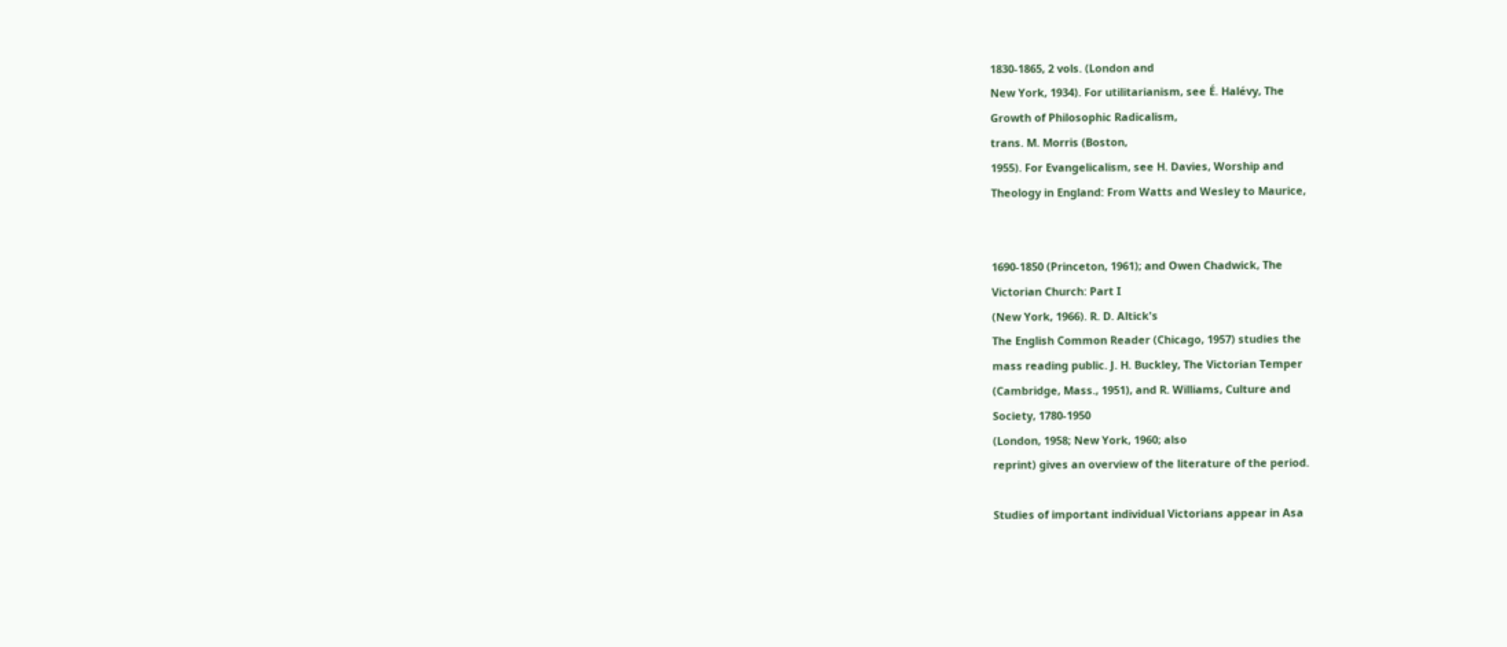1830-1865, 2 vols. (London and
New York, 1934). For utilitarianism, see É. Halévy, The
Growth of Philosophic Radicalism,
trans. M. Morris (Boston,
1955). For Evangelicalism, see H. Davies, Worship and
Theology in England: From Watts and Wesley to Maurice,


1690-1850 (Princeton, 1961); and Owen Chadwick, The
Victorian Church: Part I
(New York, 1966). R. D. Altick's
The English Common Reader (Chicago, 1957) studies the
mass reading public. J. H. Buckley, The Victorian Temper
(Cambridge, Mass., 1951), and R. Williams, Culture and
Society, 1780-1950
(London, 1958; New York, 1960; also
reprint) gives an overview of the literature of the period.

Studies of important individual Victorians appear in Asa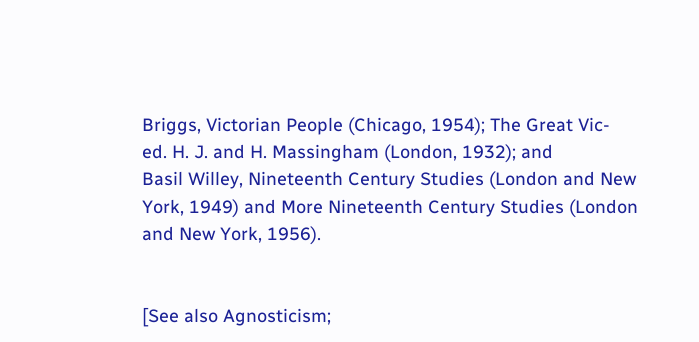Briggs, Victorian People (Chicago, 1954); The Great Vic-
ed. H. J. and H. Massingham (London, 1932); and
Basil Willey, Nineteenth Century Studies (London and New
York, 1949) and More Nineteenth Century Studies (London
and New York, 1956).


[See also Agnosticism;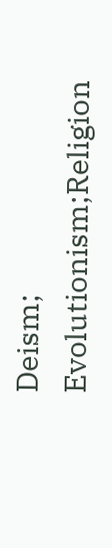Deism; Evolutionism;Religion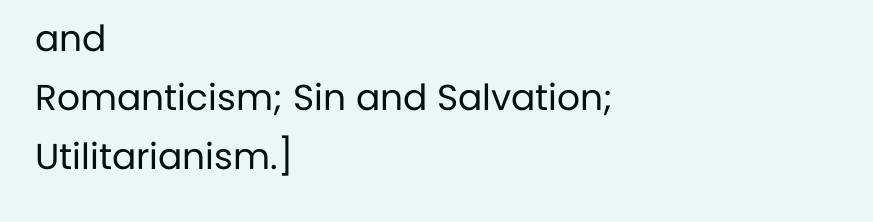and
Romanticism; Sin and Salvation; Utilitarianism.]